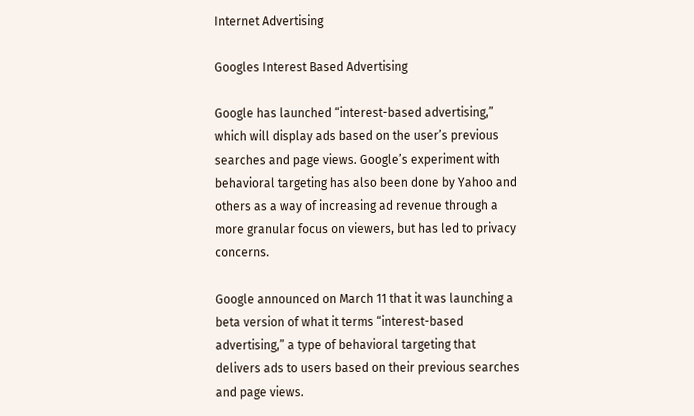Internet Advertising

Googles Interest Based Advertising

Google has launched “interest-based advertising,” which will display ads based on the user’s previous searches and page views. Google’s experiment with behavioral targeting has also been done by Yahoo and others as a way of increasing ad revenue through a more granular focus on viewers, but has led to privacy concerns.

Google announced on March 11 that it was launching a beta version of what it terms “interest-based advertising,” a type of behavioral targeting that delivers ads to users based on their previous searches and page views.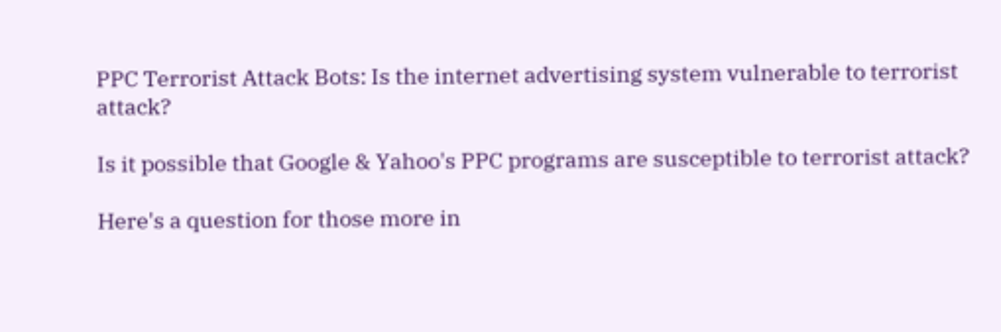PPC Terrorist Attack Bots: Is the internet advertising system vulnerable to terrorist attack?

Is it possible that Google & Yahoo's PPC programs are susceptible to terrorist attack?

Here's a question for those more in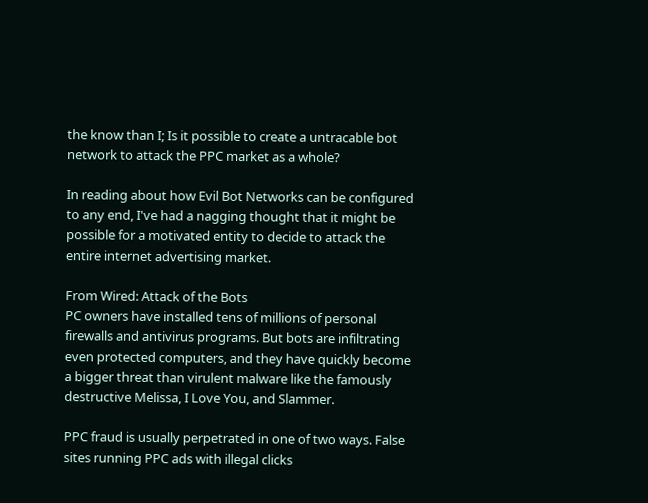the know than I; Is it possible to create a untracable bot network to attack the PPC market as a whole?

In reading about how Evil Bot Networks can be configured to any end, I've had a nagging thought that it might be possible for a motivated entity to decide to attack the entire internet advertising market.

From Wired: Attack of the Bots
PC owners have installed tens of millions of personal firewalls and antivirus programs. But bots are infiltrating even protected computers, and they have quickly become a bigger threat than virulent malware like the famously destructive Melissa, I Love You, and Slammer.

PPC fraud is usually perpetrated in one of two ways. False sites running PPC ads with illegal clicks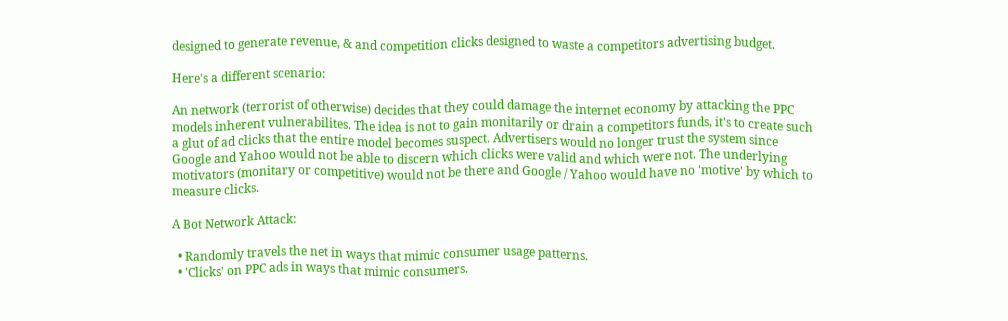designed to generate revenue, & and competition clicks designed to waste a competitors advertising budget.

Here's a different scenario:

An network (terrorist of otherwise) decides that they could damage the internet economy by attacking the PPC models inherent vulnerabilites. The idea is not to gain monitarily or drain a competitors funds, it's to create such a glut of ad clicks that the entire model becomes suspect. Advertisers would no longer trust the system since Google and Yahoo would not be able to discern which clicks were valid and which were not. The underlying motivators (monitary or competitive) would not be there and Google / Yahoo would have no 'motive' by which to measure clicks.

A Bot Network Attack:

  • Randomly travels the net in ways that mimic consumer usage patterns.
  • 'Clicks' on PPC ads in ways that mimic consumers.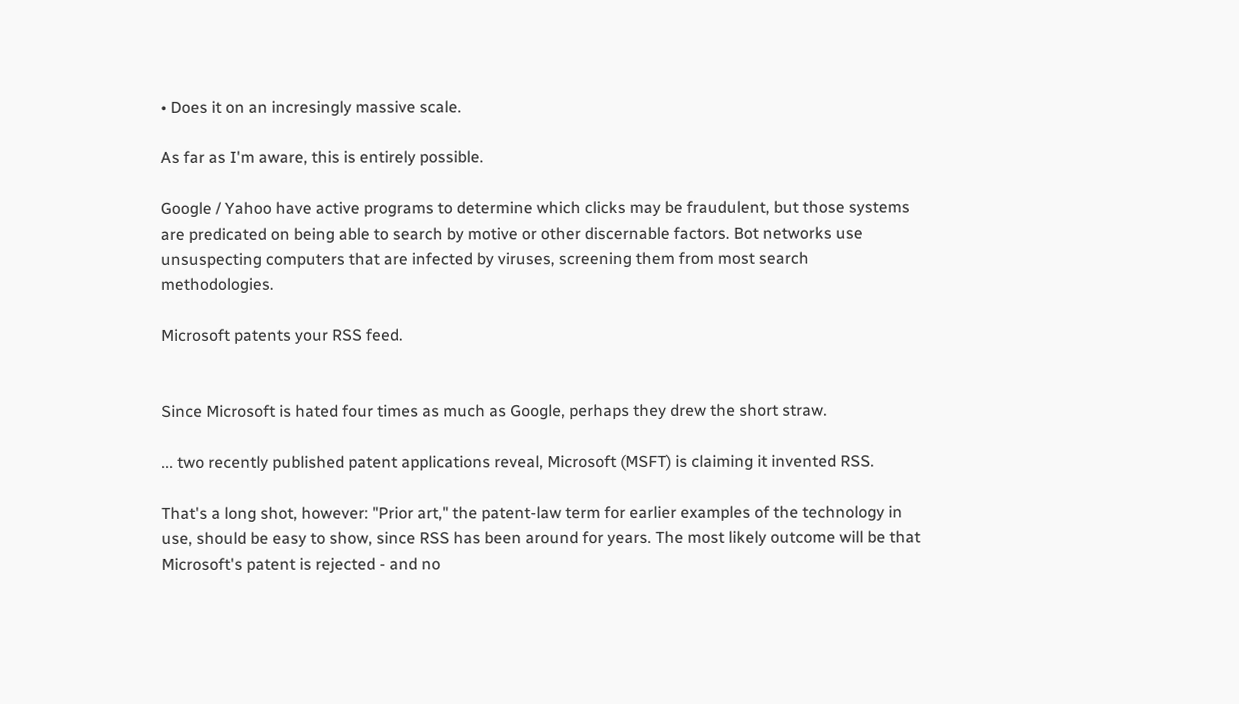• Does it on an incresingly massive scale.

As far as I'm aware, this is entirely possible.

Google / Yahoo have active programs to determine which clicks may be fraudulent, but those systems are predicated on being able to search by motive or other discernable factors. Bot networks use unsuspecting computers that are infected by viruses, screening them from most search methodologies.

Microsoft patents your RSS feed.


Since Microsoft is hated four times as much as Google, perhaps they drew the short straw.

... two recently published patent applications reveal, Microsoft (MSFT) is claiming it invented RSS.

That's a long shot, however: "Prior art," the patent-law term for earlier examples of the technology in use, should be easy to show, since RSS has been around for years. The most likely outcome will be that Microsoft's patent is rejected - and no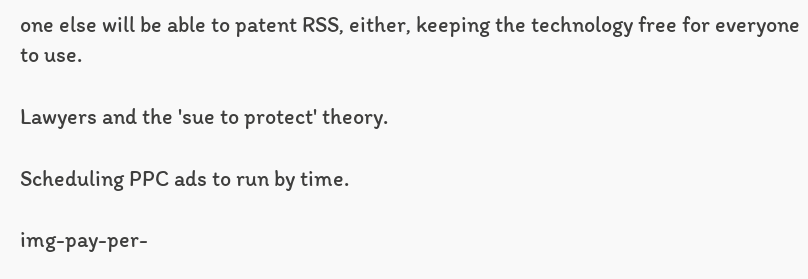one else will be able to patent RSS, either, keeping the technology free for everyone to use.

Lawyers and the 'sue to protect' theory.

Scheduling PPC ads to run by time.

img-pay-per-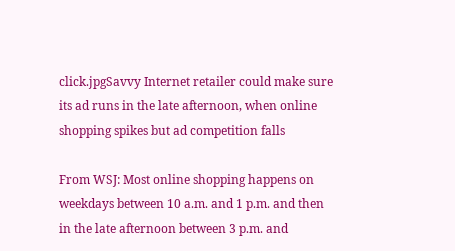click.jpgSavvy Internet retailer could make sure its ad runs in the late afternoon, when online shopping spikes but ad competition falls

From WSJ: Most online shopping happens on weekdays between 10 a.m. and 1 p.m. and then in the late afternoon between 3 p.m. and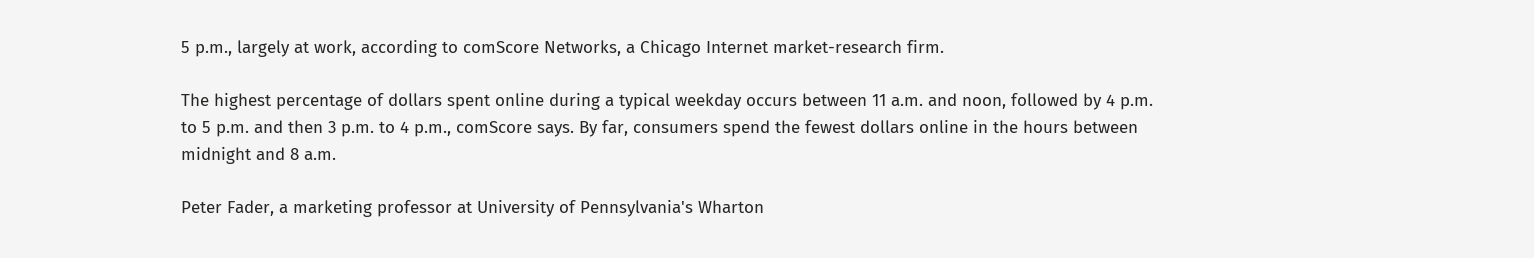5 p.m., largely at work, according to comScore Networks, a Chicago Internet market-research firm.

The highest percentage of dollars spent online during a typical weekday occurs between 11 a.m. and noon, followed by 4 p.m. to 5 p.m. and then 3 p.m. to 4 p.m., comScore says. By far, consumers spend the fewest dollars online in the hours between midnight and 8 a.m.

Peter Fader, a marketing professor at University of Pennsylvania's Wharton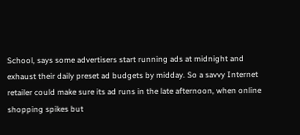School, says some advertisers start running ads at midnight and exhaust their daily preset ad budgets by midday. So a savvy Internet retailer could make sure its ad runs in the late afternoon, when online shopping spikes but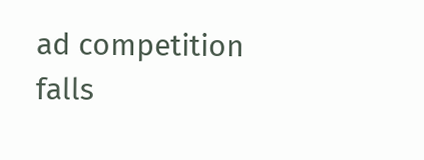ad competition falls